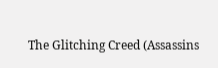The Glitching Creed (Assassins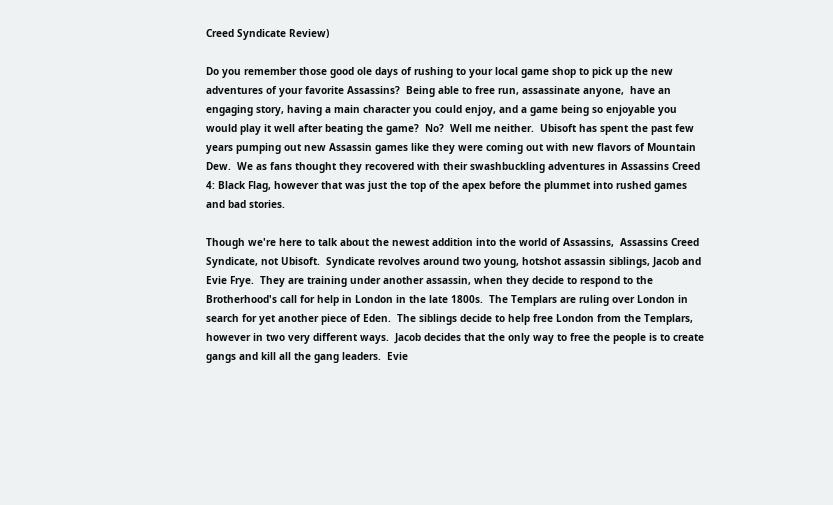Creed Syndicate Review)

Do you remember those good ole days of rushing to your local game shop to pick up the new adventures of your favorite Assassins?  Being able to free run, assassinate anyone,  have an engaging story, having a main character you could enjoy, and a game being so enjoyable you would play it well after beating the game?  No?  Well me neither.  Ubisoft has spent the past few years pumping out new Assassin games like they were coming out with new flavors of Mountain Dew.  We as fans thought they recovered with their swashbuckling adventures in Assassins Creed 4: Black Flag, however that was just the top of the apex before the plummet into rushed games and bad stories.

Though we're here to talk about the newest addition into the world of Assassins,  Assassins Creed Syndicate, not Ubisoft.  Syndicate revolves around two young, hotshot assassin siblings, Jacob and Evie Frye.  They are training under another assassin, when they decide to respond to the Brotherhood's call for help in London in the late 1800s.  The Templars are ruling over London in search for yet another piece of Eden.  The siblings decide to help free London from the Templars, however in two very different ways.  Jacob decides that the only way to free the people is to create gangs and kill all the gang leaders.  Evie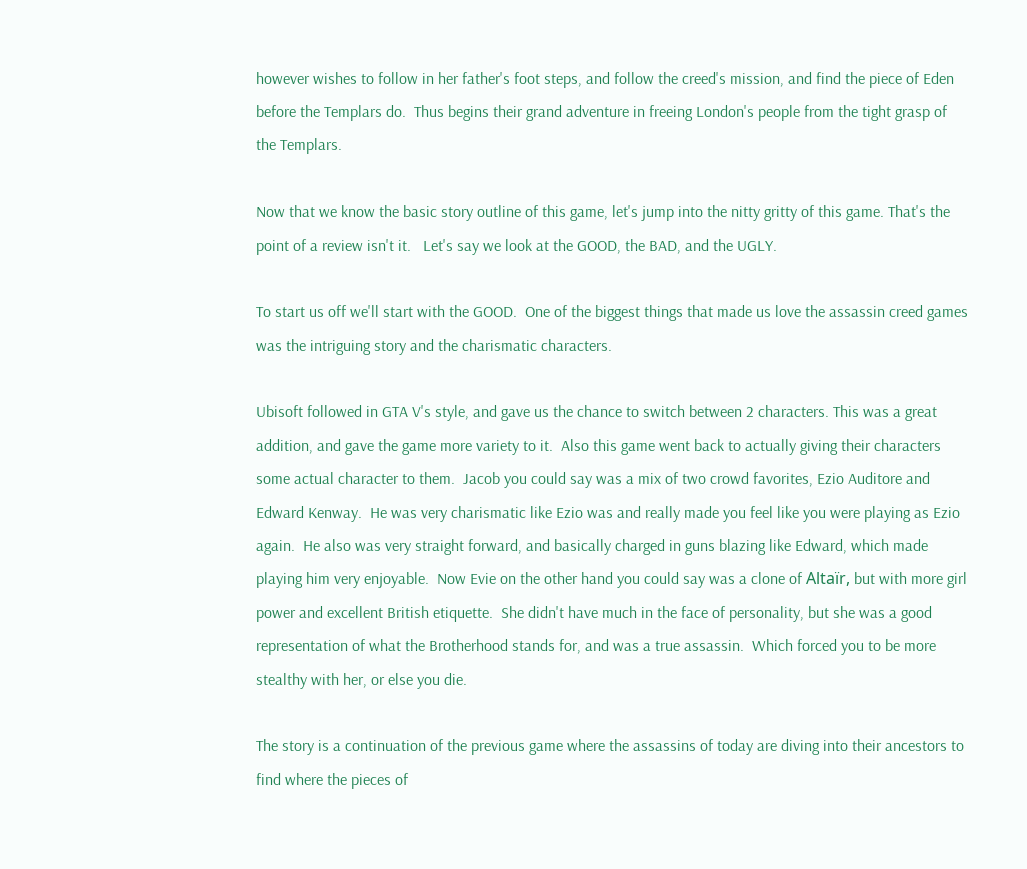however wishes to follow in her father's foot steps, and follow the creed's mission, and find the piece of Eden before the Templars do.  Thus begins their grand adventure in freeing London's people from the tight grasp of the Templars.

Now that we know the basic story outline of this game, let's jump into the nitty gritty of this game. That's the point of a review isn't it.   Let's say we look at the GOOD, the BAD, and the UGLY.

To start us off we'll start with the GOOD.  One of the biggest things that made us love the assassin creed games was the intriguing story and the charismatic characters.

Ubisoft followed in GTA V's style, and gave us the chance to switch between 2 characters. This was a great addition, and gave the game more variety to it.  Also this game went back to actually giving their characters some actual character to them.  Jacob you could say was a mix of two crowd favorites, Ezio Auditore and Edward Kenway.  He was very charismatic like Ezio was and really made you feel like you were playing as Ezio again.  He also was very straight forward, and basically charged in guns blazing like Edward, which made playing him very enjoyable.  Now Evie on the other hand you could say was a clone of Altaïr, but with more girl power and excellent British etiquette.  She didn't have much in the face of personality, but she was a good representation of what the Brotherhood stands for, and was a true assassin.  Which forced you to be more stealthy with her, or else you die.

The story is a continuation of the previous game where the assassins of today are diving into their ancestors to find where the pieces of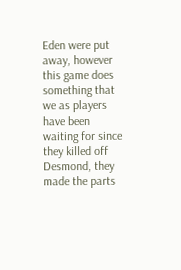Eden were put away, however this game does something that we as players have been waiting for since they killed off Desmond, they made the parts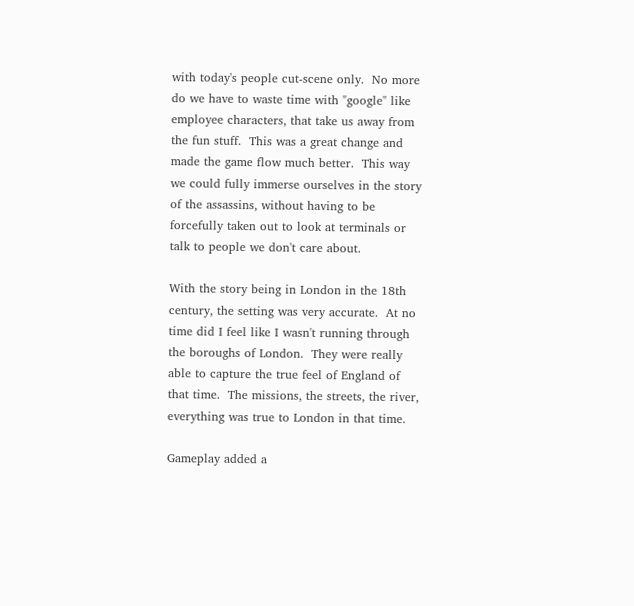with today's people cut-scene only.  No more do we have to waste time with "google" like employee characters, that take us away from the fun stuff.  This was a great change and made the game flow much better.  This way we could fully immerse ourselves in the story of the assassins, without having to be forcefully taken out to look at terminals or talk to people we don't care about.

With the story being in London in the 18th century, the setting was very accurate.  At no time did I feel like I wasn't running through the boroughs of London.  They were really able to capture the true feel of England of that time.  The missions, the streets, the river, everything was true to London in that time.

Gameplay added a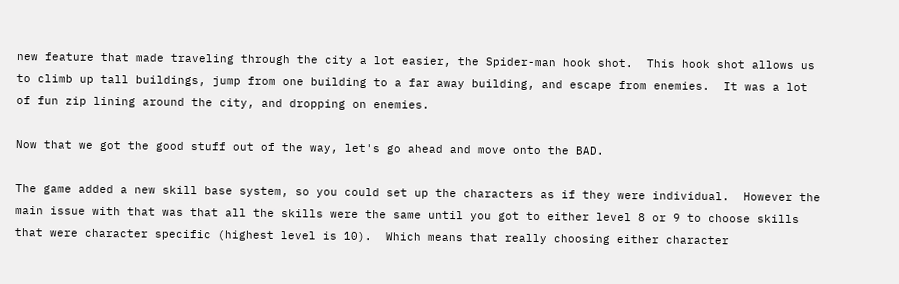new feature that made traveling through the city a lot easier, the Spider-man hook shot.  This hook shot allows us to climb up tall buildings, jump from one building to a far away building, and escape from enemies.  It was a lot of fun zip lining around the city, and dropping on enemies.

Now that we got the good stuff out of the way, let's go ahead and move onto the BAD.

The game added a new skill base system, so you could set up the characters as if they were individual.  However the main issue with that was that all the skills were the same until you got to either level 8 or 9 to choose skills that were character specific (highest level is 10).  Which means that really choosing either character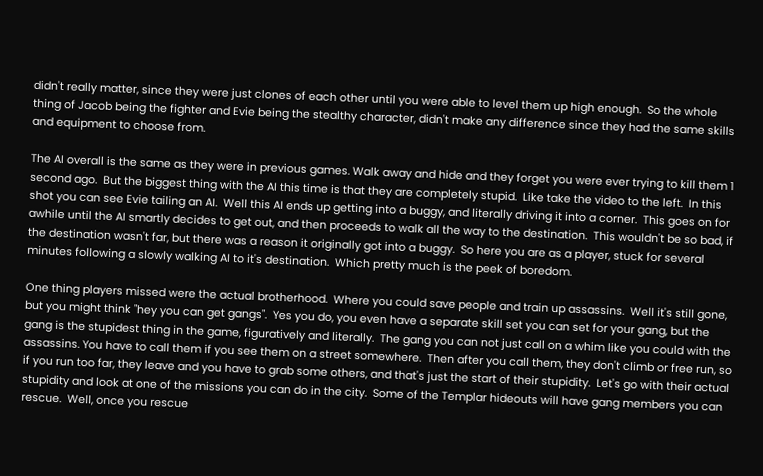didn't really matter, since they were just clones of each other until you were able to level them up high enough.  So the whole thing of Jacob being the fighter and Evie being the stealthy character, didn't make any difference since they had the same skills and equipment to choose from.

The AI overall is the same as they were in previous games. Walk away and hide and they forget you were ever trying to kill them 1 second ago.  But the biggest thing with the AI this time is that they are completely stupid.  Like take the video to the left.  In this shot you can see Evie tailing an AI.  Well this AI ends up getting into a buggy, and literally driving it into a corner.  This goes on for awhile until the AI smartly decides to get out, and then proceeds to walk all the way to the destination.  This wouldn't be so bad, if the destination wasn't far, but there was a reason it originally got into a buggy.  So here you are as a player, stuck for several minutes following a slowly walking AI to it's destination.  Which pretty much is the peek of boredom.

One thing players missed were the actual brotherhood.  Where you could save people and train up assassins.  Well it's still gone, but you might think "hey you can get gangs".  Yes you do, you even have a separate skill set you can set for your gang, but the gang is the stupidest thing in the game, figuratively and literally.  The gang you can not just call on a whim like you could with the assassins. You have to call them if you see them on a street somewhere.  Then after you call them, they don't climb or free run, so if you run too far, they leave and you have to grab some others, and that's just the start of their stupidity.  Let's go with their actual stupidity and look at one of the missions you can do in the city.  Some of the Templar hideouts will have gang members you can rescue.  Well, once you rescue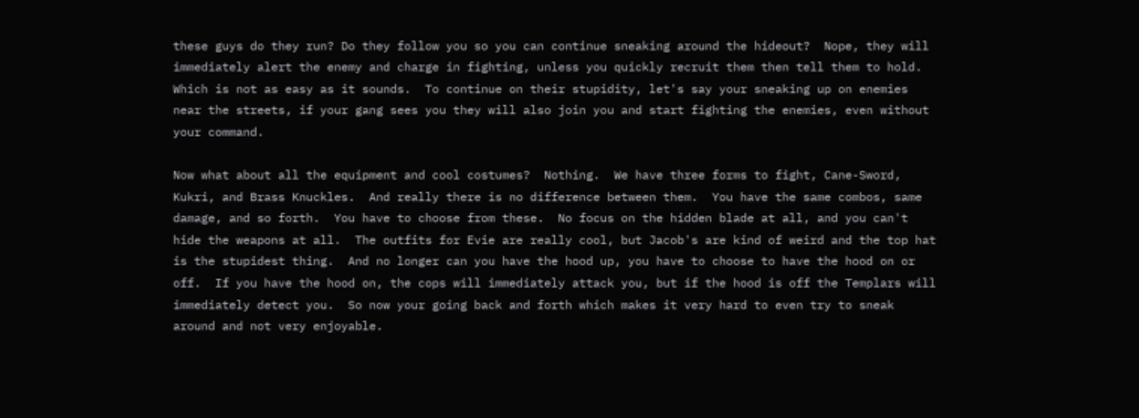these guys do they run? Do they follow you so you can continue sneaking around the hideout?  Nope, they will immediately alert the enemy and charge in fighting, unless you quickly recruit them then tell them to hold.  Which is not as easy as it sounds.  To continue on their stupidity, let's say your sneaking up on enemies near the streets, if your gang sees you they will also join you and start fighting the enemies, even without your command.

Now what about all the equipment and cool costumes?  Nothing.  We have three forms to fight, Cane-Sword, Kukri, and Brass Knuckles.  And really there is no difference between them.  You have the same combos, same damage, and so forth.  You have to choose from these.  No focus on the hidden blade at all, and you can't hide the weapons at all.  The outfits for Evie are really cool, but Jacob's are kind of weird and the top hat is the stupidest thing.  And no longer can you have the hood up, you have to choose to have the hood on or off.  If you have the hood on, the cops will immediately attack you, but if the hood is off the Templars will immediately detect you.  So now your going back and forth which makes it very hard to even try to sneak around and not very enjoyable.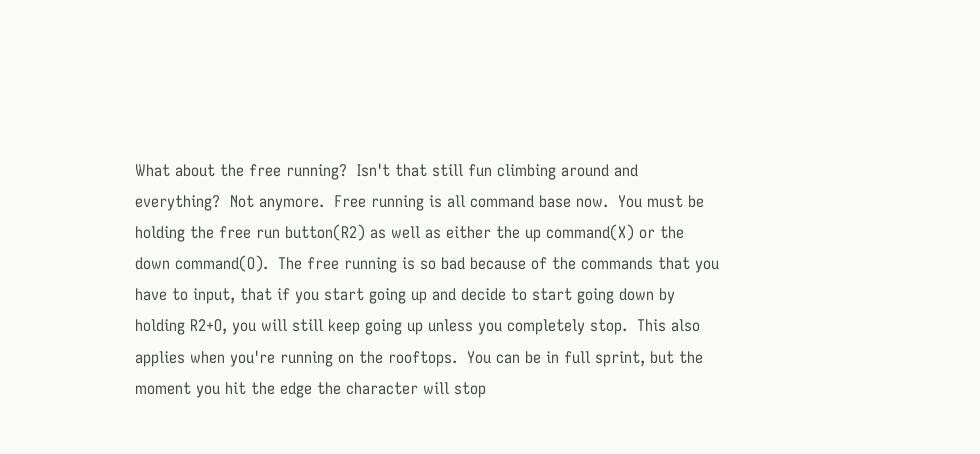What about the free running?  Isn't that still fun climbing around and everything?  Not anymore.  Free running is all command base now.  You must be holding the free run button(R2) as well as either the up command(X) or the down command(O).  The free running is so bad because of the commands that you have to input, that if you start going up and decide to start going down by holding R2+O, you will still keep going up unless you completely stop.  This also applies when you're running on the rooftops.  You can be in full sprint, but the moment you hit the edge the character will stop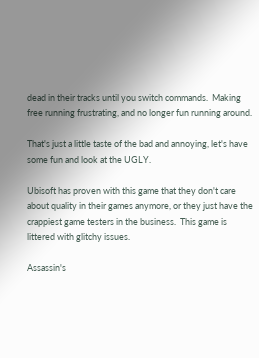dead in their tracks until you switch commands.  Making free running frustrating, and no longer fun running around.

That's just a little taste of the bad and annoying, let's have some fun and look at the UGLY.

Ubisoft has proven with this game that they don't care about quality in their games anymore, or they just have the crappiest game testers in the business.  This game is littered with glitchy issues.

Assassin's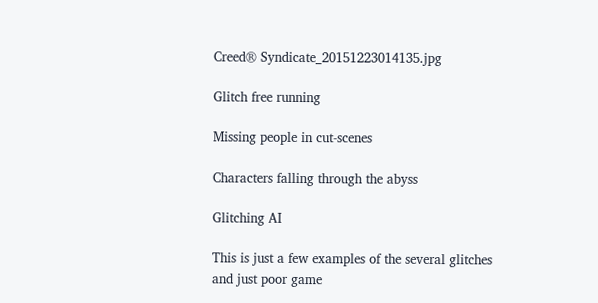Creed® Syndicate_20151223014135.jpg

Glitch free running

Missing people in cut-scenes

Characters falling through the abyss

Glitching AI

This is just a few examples of the several glitches and just poor game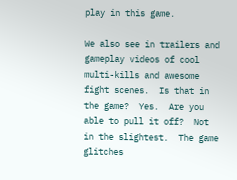play in this game.

We also see in trailers and gameplay videos of cool multi-kills and awesome fight scenes.  Is that in the game?  Yes.  Are you able to pull it off?  Not in the slightest.  The game glitches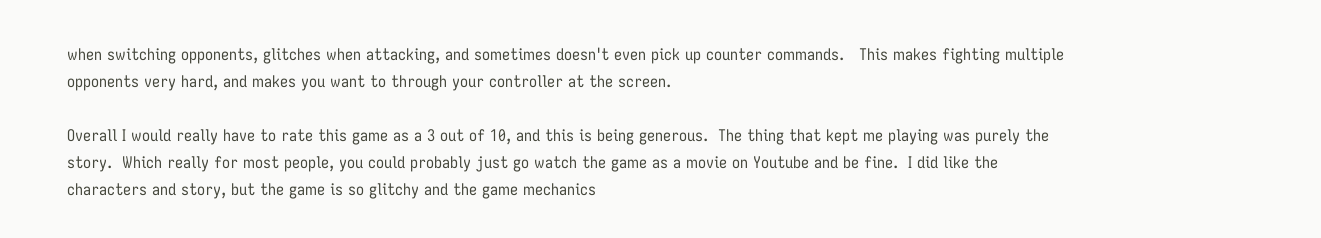when switching opponents, glitches when attacking, and sometimes doesn't even pick up counter commands.   This makes fighting multiple opponents very hard, and makes you want to through your controller at the screen.

Overall I would really have to rate this game as a 3 out of 10, and this is being generous.  The thing that kept me playing was purely the story.  Which really for most people, you could probably just go watch the game as a movie on Youtube and be fine.  I did like the characters and story, but the game is so glitchy and the game mechanics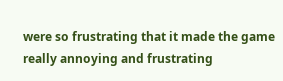were so frustrating that it made the game really annoying and frustrating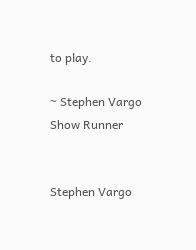to play.

~ Stephen Vargo
Show Runner


Stephen Vargo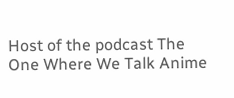Host of the podcast The One Where We Talk Anime